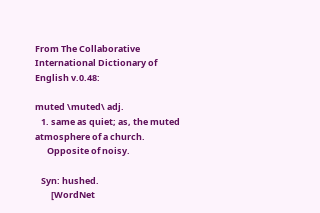From The Collaborative International Dictionary of English v.0.48:

muted \muted\ adj.
   1. same as quiet; as, the muted atmosphere of a church.
      Opposite of noisy.

   Syn: hushed.
        [WordNet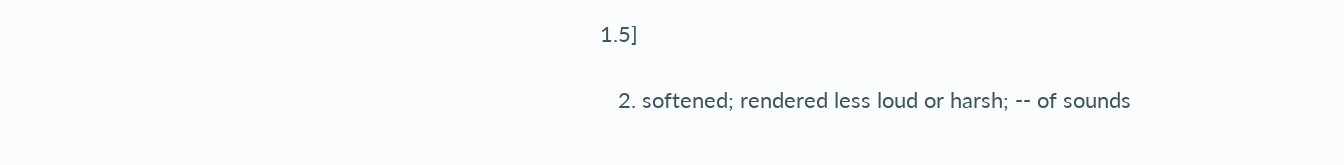1.5]

   2. softened; rendered less loud or harsh; -- of sounds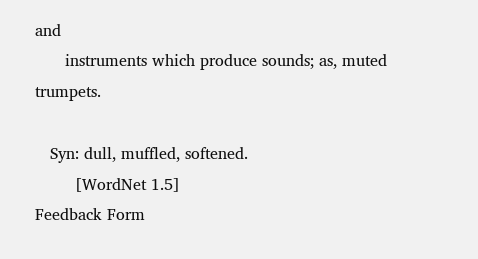and
      instruments which produce sounds; as, muted trumpets.

   Syn: dull, muffled, softened.
        [WordNet 1.5]
Feedback Form